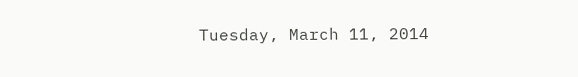Tuesday, March 11, 2014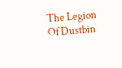The Legion Of Dustbin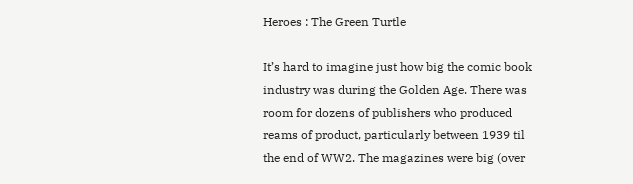Heroes : The Green Turtle

It’s hard to imagine just how big the comic book industry was during the Golden Age. There was room for dozens of publishers who produced reams of product, particularly between 1939 til the end of WW2. The magazines were big (over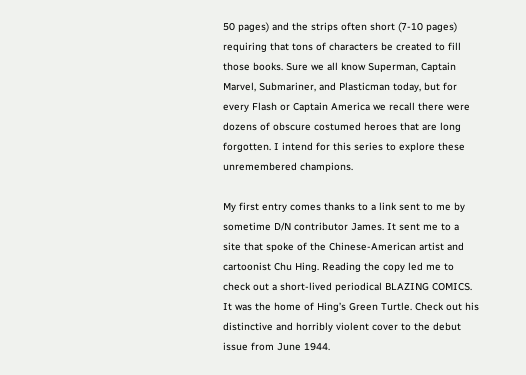50 pages) and the strips often short (7-10 pages) requiring that tons of characters be created to fill those books. Sure we all know Superman, Captain Marvel, Submariner, and Plasticman today, but for every Flash or Captain America we recall there were dozens of obscure costumed heroes that are long forgotten. I intend for this series to explore these unremembered champions.

My first entry comes thanks to a link sent to me by sometime D/N contributor James. It sent me to a site that spoke of the Chinese-American artist and cartoonist Chu Hing. Reading the copy led me to check out a short-lived periodical BLAZING COMICS. It was the home of Hing’s Green Turtle. Check out his distinctive and horribly violent cover to the debut issue from June 1944.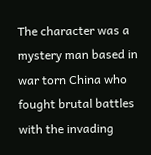The character was a mystery man based in war torn China who fought brutal battles with the invading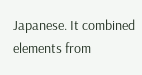Japanese. It combined elements from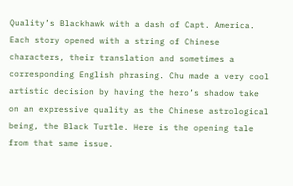Quality’s Blackhawk with a dash of Capt. America. Each story opened with a string of Chinese characters, their translation and sometimes a corresponding English phrasing. Chu made a very cool artistic decision by having the hero’s shadow take on an expressive quality as the Chinese astrological being, the Black Turtle. Here is the opening tale from that same issue.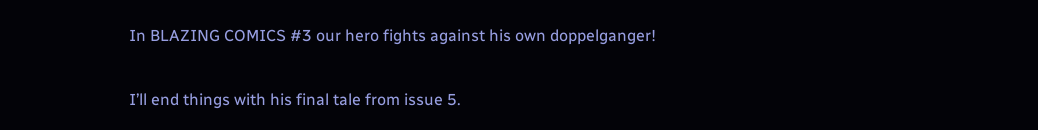In BLAZING COMICS #3 our hero fights against his own doppelganger!

I’ll end things with his final tale from issue 5.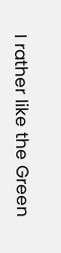I rather like the Green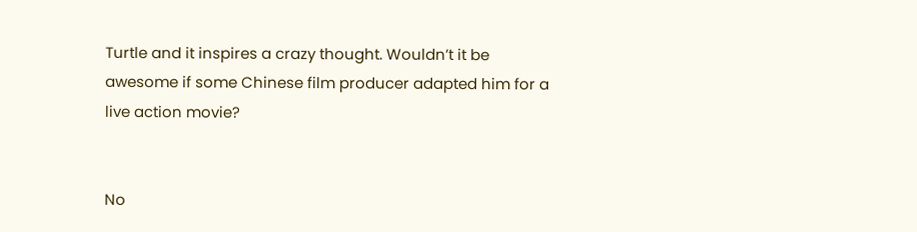Turtle and it inspires a crazy thought. Wouldn’t it be awesome if some Chinese film producer adapted him for a live action movie?


No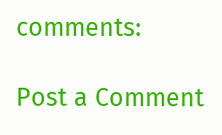comments:

Post a Comment